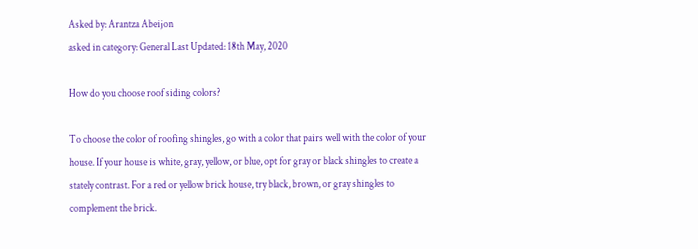Asked by: Arantza Abeijon
asked in category: General Last Updated: 18th May, 2020

How do you choose roof siding colors?

To choose the color of roofing shingles, go with a color that pairs well with the color of your house. If your house is white, gray, yellow, or blue, opt for gray or black shingles to create a stately contrast. For a red or yellow brick house, try black, brown, or gray shingles to complement the brick.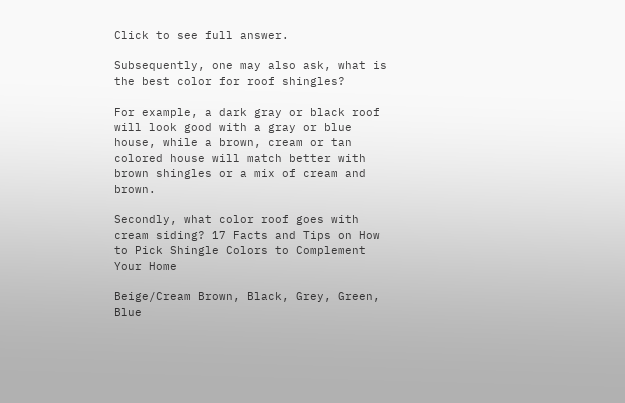Click to see full answer.

Subsequently, one may also ask, what is the best color for roof shingles?

For example, a dark gray or black roof will look good with a gray or blue house, while a brown, cream or tan colored house will match better with brown shingles or a mix of cream and brown.

Secondly, what color roof goes with cream siding? 17 Facts and Tips on How to Pick Shingle Colors to Complement Your Home

Beige/Cream Brown, Black, Grey, Green, Blue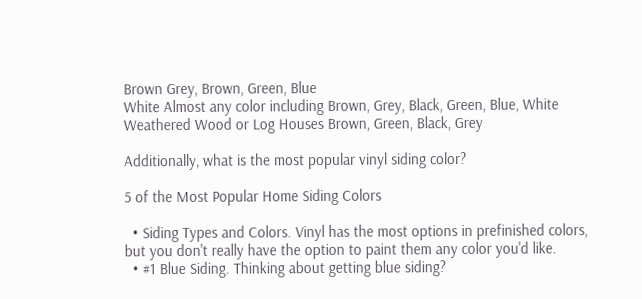Brown Grey, Brown, Green, Blue
White Almost any color including Brown, Grey, Black, Green, Blue, White
Weathered Wood or Log Houses Brown, Green, Black, Grey

Additionally, what is the most popular vinyl siding color?

5 of the Most Popular Home Siding Colors

  • Siding Types and Colors. Vinyl has the most options in prefinished colors, but you don't really have the option to paint them any color you'd like.
  • #1 Blue Siding. Thinking about getting blue siding?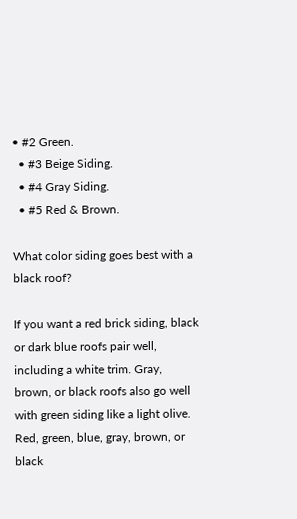• #2 Green.
  • #3 Beige Siding.
  • #4 Gray Siding.
  • #5 Red & Brown.

What color siding goes best with a black roof?

If you want a red brick siding, black or dark blue roofs pair well, including a white trim. Gray, brown, or black roofs also go well with green siding like a light olive. Red, green, blue, gray, brown, or black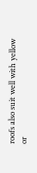roofs also suit well with yellow or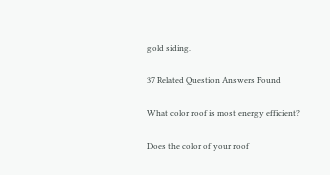gold siding.

37 Related Question Answers Found

What color roof is most energy efficient?

Does the color of your roof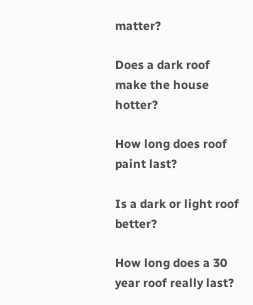matter?

Does a dark roof make the house hotter?

How long does roof paint last?

Is a dark or light roof better?

How long does a 30 year roof really last?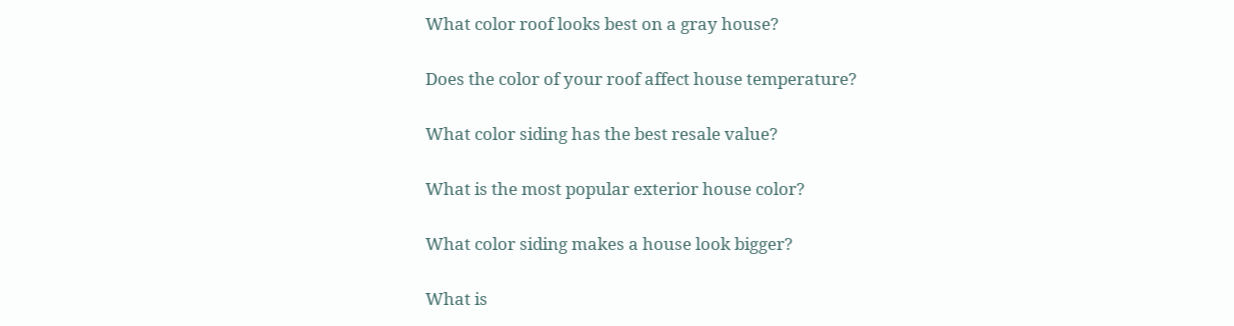What color roof looks best on a gray house?

Does the color of your roof affect house temperature?

What color siding has the best resale value?

What is the most popular exterior house color?

What color siding makes a house look bigger?

What is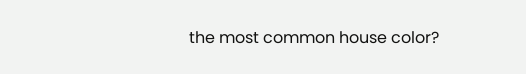the most common house color?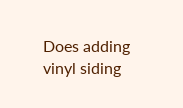Does adding vinyl siding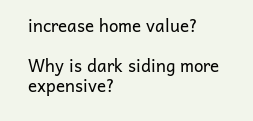increase home value?

Why is dark siding more expensive?